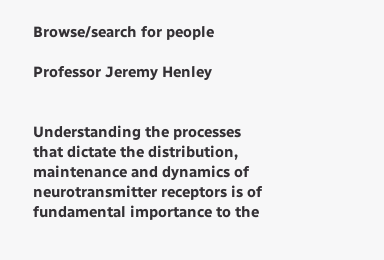Browse/search for people

Professor Jeremy Henley


Understanding the processes that dictate the distribution, maintenance and dynamics of neurotransmitter receptors is of fundamental importance to the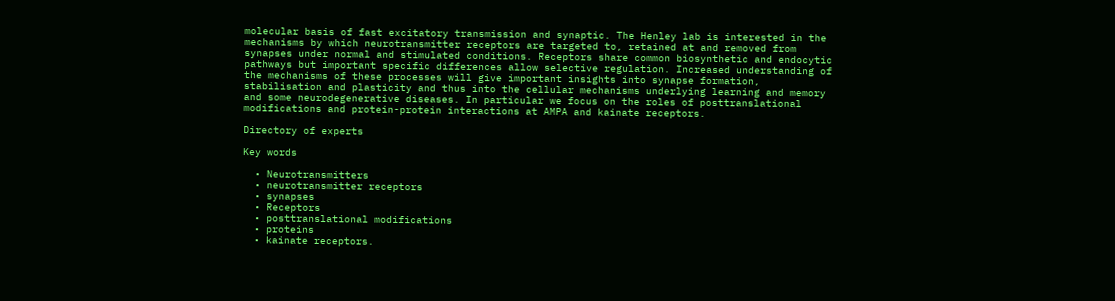molecular basis of fast excitatory transmission and synaptic. The Henley lab is interested in the mechanisms by which neurotransmitter receptors are targeted to, retained at and removed from synapses under normal and stimulated conditions. Receptors share common biosynthetic and endocytic pathways but important specific differences allow selective regulation. Increased understanding of the mechanisms of these processes will give important insights into synapse formation, stabilisation and plasticity and thus into the cellular mechanisms underlying learning and memory and some neurodegenerative diseases. In particular we focus on the roles of posttranslational modifications and protein-protein interactions at AMPA and kainate receptors.

Directory of experts

Key words

  • Neurotransmitters
  • neurotransmitter receptors
  • synapses
  • Receptors
  • posttranslational modifications
  • proteins
  • kainate receptors.